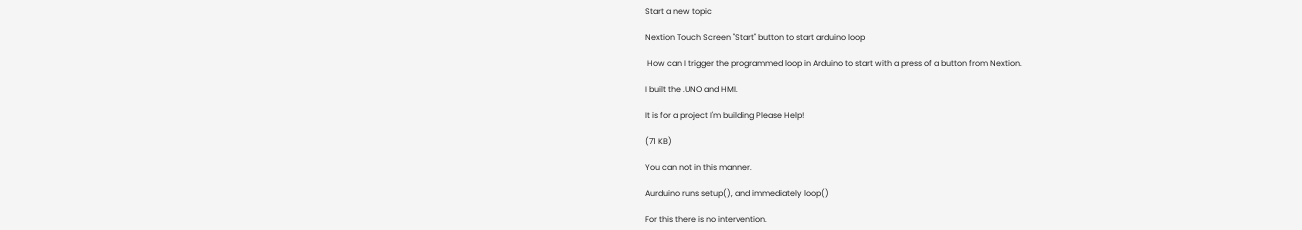Start a new topic

Nextion Touch Screen "Start" button to start arduino loop

 How can I trigger the programmed loop in Arduino to start with a press of a button from Nextion.

I built the .UNO and HMI.

It is for a project I'm building Please Help!

(71 KB)

You can not in this manner.

Aurduino runs setup(), and immediately loop()

For this there is no intervention.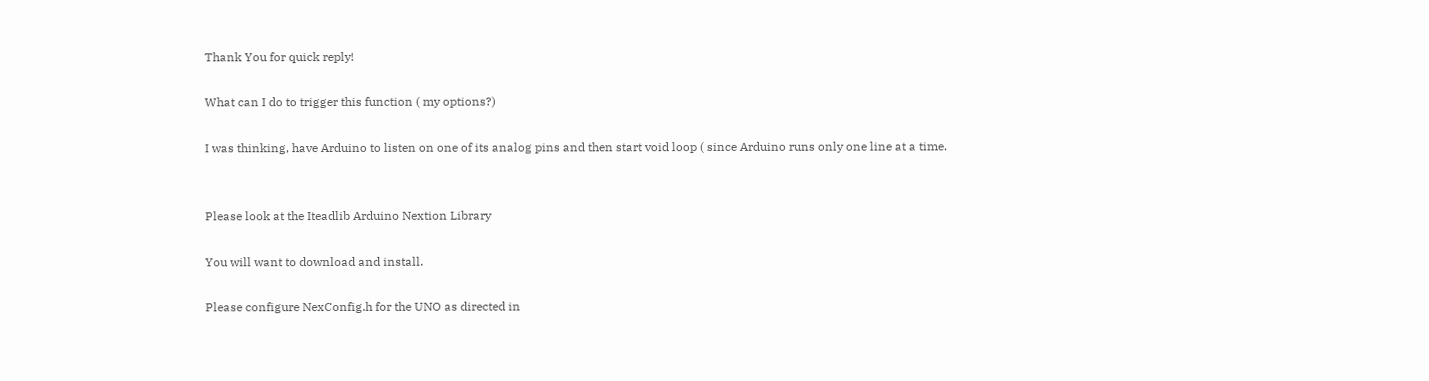Thank You for quick reply!

What can I do to trigger this function ( my options?)

I was thinking, have Arduino to listen on one of its analog pins and then start void loop ( since Arduino runs only one line at a time.


Please look at the Iteadlib Arduino Nextion Library

You will want to download and install.

Please configure NexConfig.h for the UNO as directed in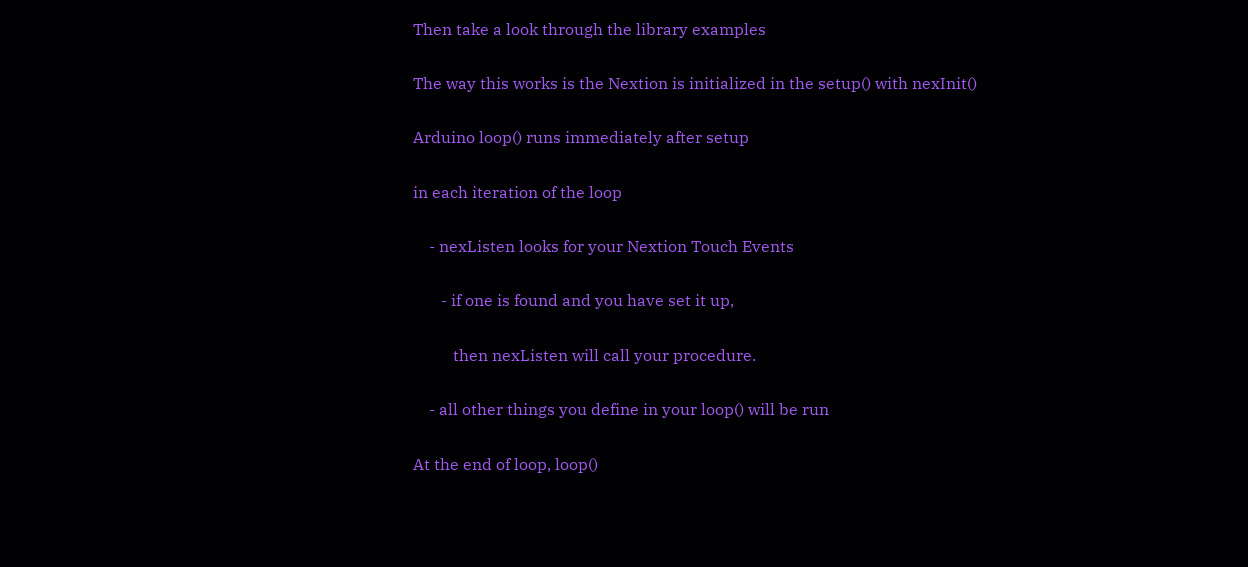Then take a look through the library examples

The way this works is the Nextion is initialized in the setup() with nexInit()

Arduino loop() runs immediately after setup

in each iteration of the loop

    - nexListen looks for your Nextion Touch Events

       - if one is found and you have set it up,

          then nexListen will call your procedure.

    - all other things you define in your loop() will be run

At the end of loop, loop()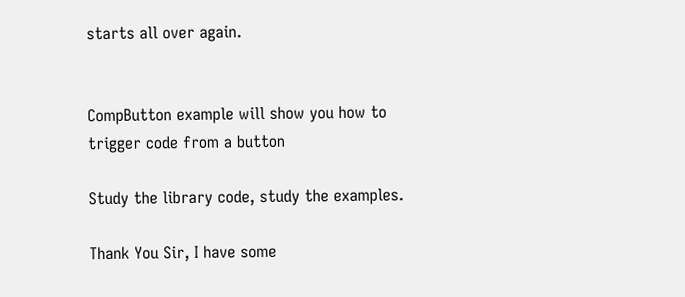starts all over again.


CompButton example will show you how to trigger code from a button

Study the library code, study the examples.

Thank You Sir, I have some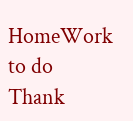HomeWork to do
Thank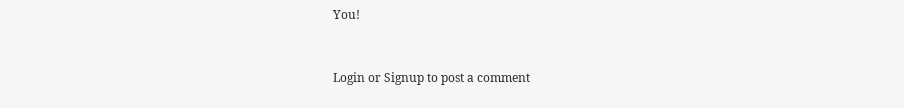You!


Login or Signup to post a comment